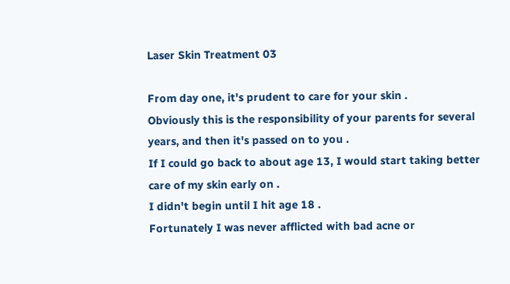Laser Skin Treatment 03

From day one, it's prudent to care for your skin .
Obviously this is the responsibility of your parents for several years, and then it's passed on to you .
If I could go back to about age 13, I would start taking better care of my skin early on .
I didn't begin until I hit age 18 .
Fortunately I was never afflicted with bad acne or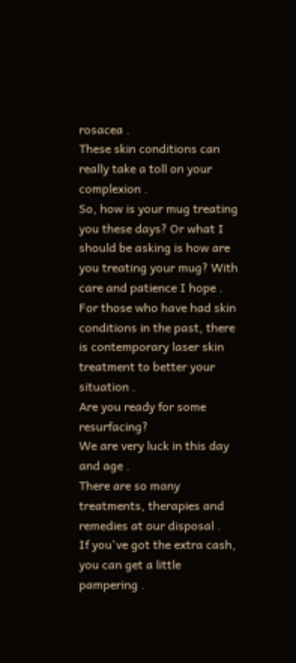rosacea .
These skin conditions can really take a toll on your complexion .
So, how is your mug treating you these days? Or what I should be asking is how are you treating your mug? With care and patience I hope .
For those who have had skin conditions in the past, there is contemporary laser skin treatment to better your situation .
Are you ready for some resurfacing?
We are very luck in this day and age .
There are so many treatments, therapies and remedies at our disposal .
If you've got the extra cash, you can get a little pampering .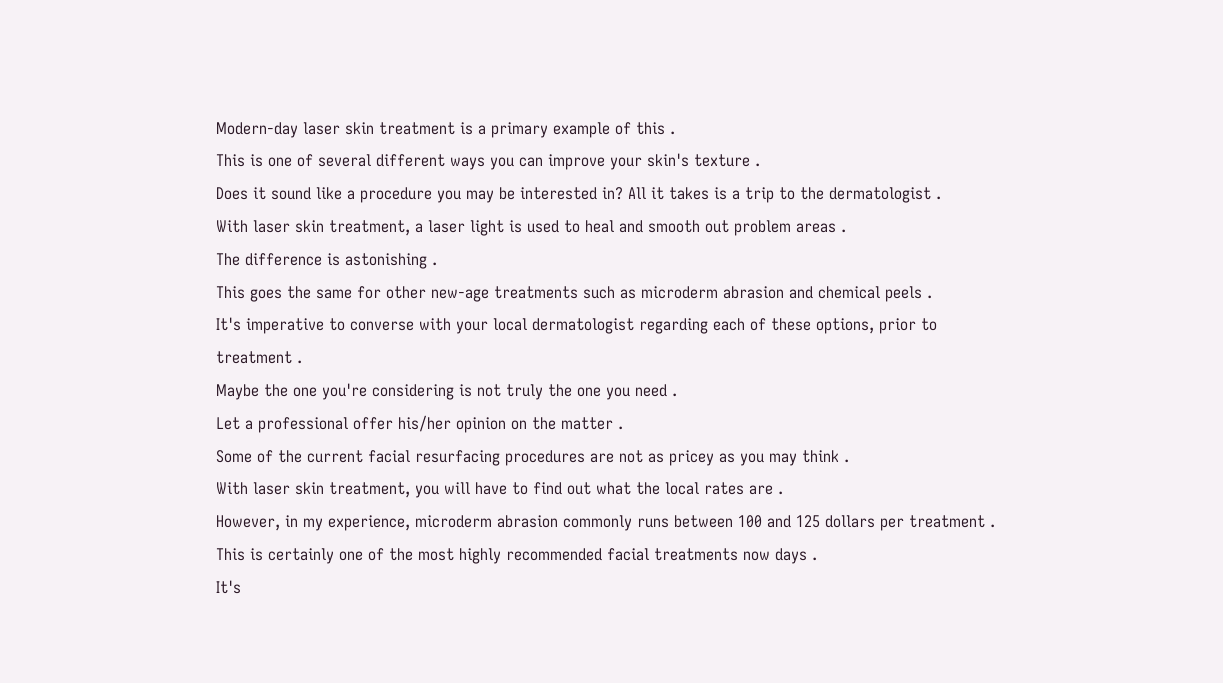Modern-day laser skin treatment is a primary example of this .
This is one of several different ways you can improve your skin's texture .
Does it sound like a procedure you may be interested in? All it takes is a trip to the dermatologist .
With laser skin treatment, a laser light is used to heal and smooth out problem areas .
The difference is astonishing .
This goes the same for other new-age treatments such as microderm abrasion and chemical peels .
It's imperative to converse with your local dermatologist regarding each of these options, prior to treatment .
Maybe the one you're considering is not truly the one you need .
Let a professional offer his/her opinion on the matter .
Some of the current facial resurfacing procedures are not as pricey as you may think .
With laser skin treatment, you will have to find out what the local rates are .
However, in my experience, microderm abrasion commonly runs between 100 and 125 dollars per treatment .
This is certainly one of the most highly recommended facial treatments now days .
It's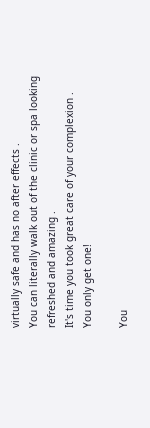virtually safe and has no after effects .
You can literally walk out of the clinic or spa looking refreshed and amazing .
It's time you took great care of your complexion .
You only get one!

You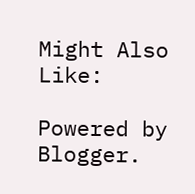Might Also Like:

Powered by Blogger.